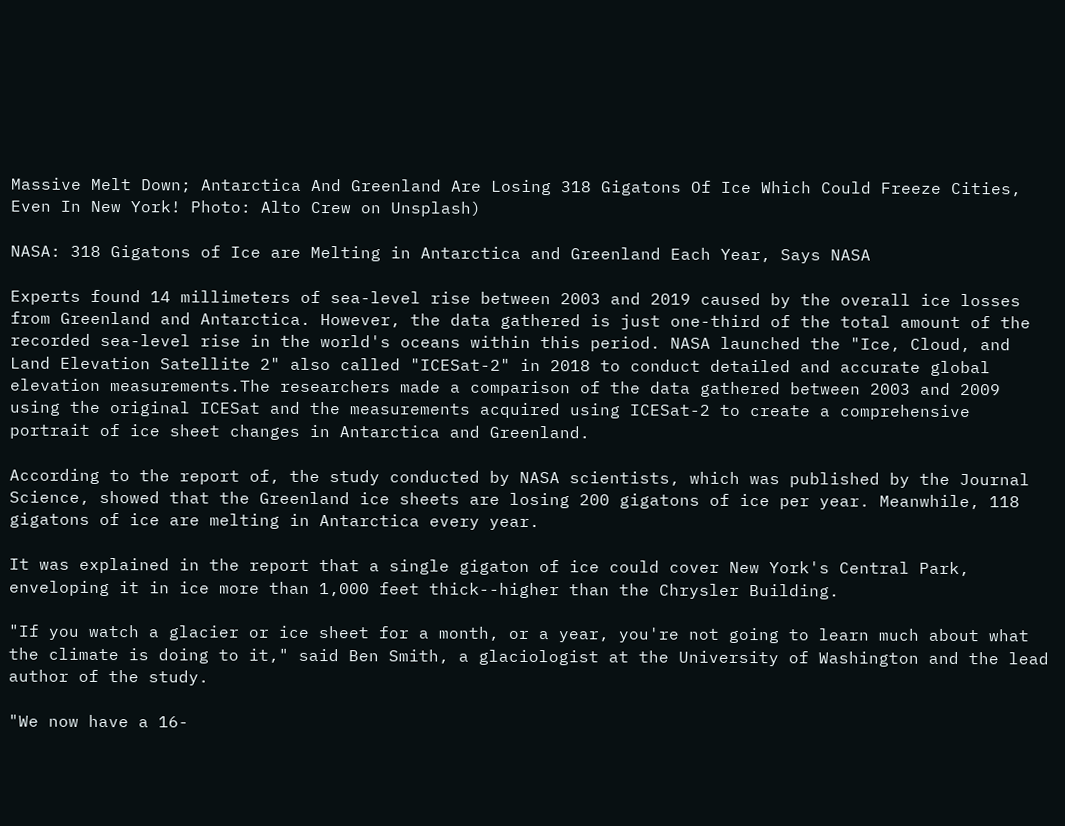Massive Melt Down; Antarctica And Greenland Are Losing 318 Gigatons Of Ice Which Could Freeze Cities, Even In New York! Photo: Alto Crew on Unsplash)

NASA: 318 Gigatons of Ice are Melting in Antarctica and Greenland Each Year, Says NASA

Experts found 14 millimeters of sea-level rise between 2003 and 2019 caused by the overall ice losses from Greenland and Antarctica. However, the data gathered is just one-third of the total amount of the recorded sea-level rise in the world's oceans within this period. NASA launched the "Ice, Cloud, and Land Elevation Satellite 2" also called "ICESat-2" in 2018 to conduct detailed and accurate global elevation measurements.The researchers made a comparison of the data gathered between 2003 and 2009 using the original ICESat and the measurements acquired using ICESat-2 to create a comprehensive portrait of ice sheet changes in Antarctica and Greenland.

According to the report of, the study conducted by NASA scientists, which was published by the Journal Science, showed that the Greenland ice sheets are losing 200 gigatons of ice per year. Meanwhile, 118 gigatons of ice are melting in Antarctica every year.

It was explained in the report that a single gigaton of ice could cover New York's Central Park, enveloping it in ice more than 1,000 feet thick--higher than the Chrysler Building.

"If you watch a glacier or ice sheet for a month, or a year, you're not going to learn much about what the climate is doing to it," said Ben Smith, a glaciologist at the University of Washington and the lead author of the study.

"We now have a 16-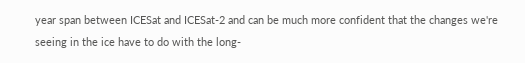year span between ICESat and ICESat-2 and can be much more confident that the changes we're seeing in the ice have to do with the long-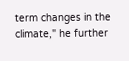term changes in the climate," he further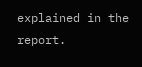explained in the report.